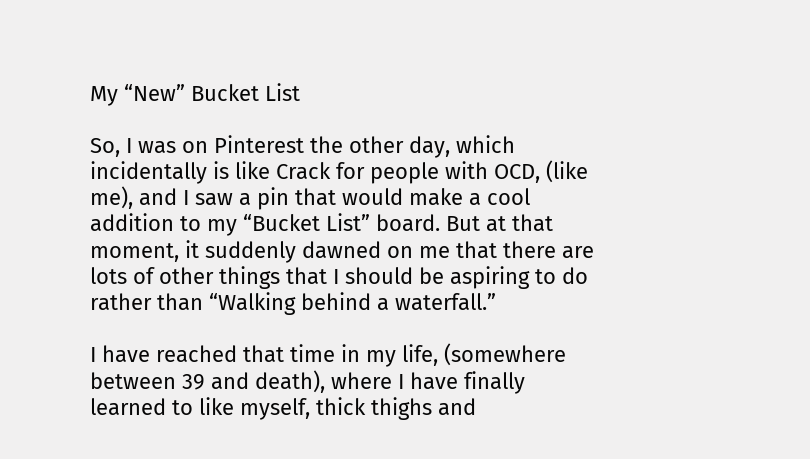My “New” Bucket List

So, I was on Pinterest the other day, which incidentally is like Crack for people with OCD, (like me), and I saw a pin that would make a cool addition to my “Bucket List” board. But at that moment, it suddenly dawned on me that there are lots of other things that I should be aspiring to do rather than “Walking behind a waterfall.”

I have reached that time in my life, (somewhere between 39 and death), where I have finally learned to like myself, thick thighs and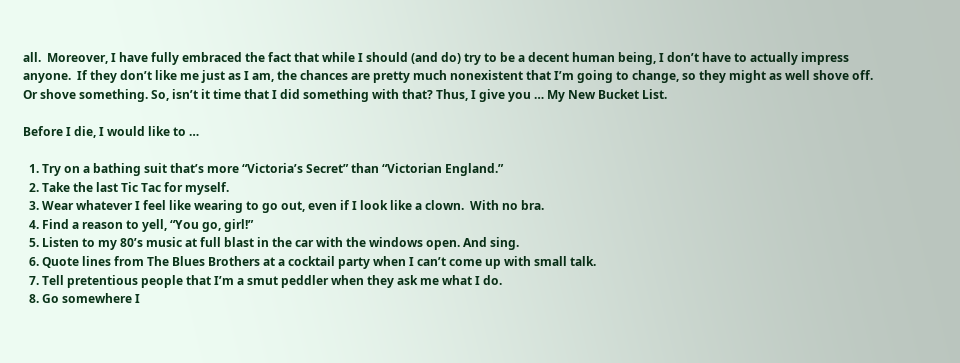all.  Moreover, I have fully embraced the fact that while I should (and do) try to be a decent human being, I don’t have to actually impress anyone.  If they don’t like me just as I am, the chances are pretty much nonexistent that I’m going to change, so they might as well shove off.  Or shove something. So, isn’t it time that I did something with that? Thus, I give you … My New Bucket List.

Before I die, I would like to …

  1. Try on a bathing suit that’s more “Victoria’s Secret” than “Victorian England.”
  2. Take the last Tic Tac for myself.
  3. Wear whatever I feel like wearing to go out, even if I look like a clown.  With no bra.
  4. Find a reason to yell, “You go, girl!”
  5. Listen to my 80’s music at full blast in the car with the windows open. And sing.
  6. Quote lines from The Blues Brothers at a cocktail party when I can’t come up with small talk.
  7. Tell pretentious people that I’m a smut peddler when they ask me what I do.
  8. Go somewhere I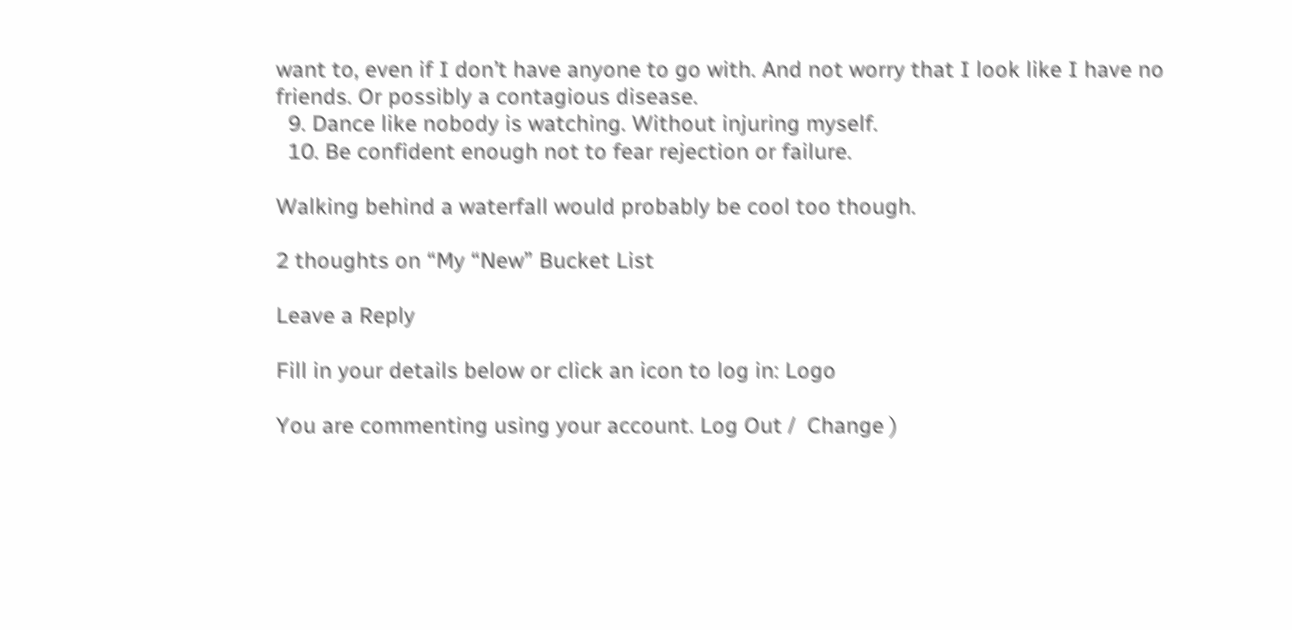want to, even if I don’t have anyone to go with. And not worry that I look like I have no friends. Or possibly a contagious disease.
  9. Dance like nobody is watching. Without injuring myself.
  10. Be confident enough not to fear rejection or failure.

Walking behind a waterfall would probably be cool too though.

2 thoughts on “My “New” Bucket List

Leave a Reply

Fill in your details below or click an icon to log in: Logo

You are commenting using your account. Log Out /  Change )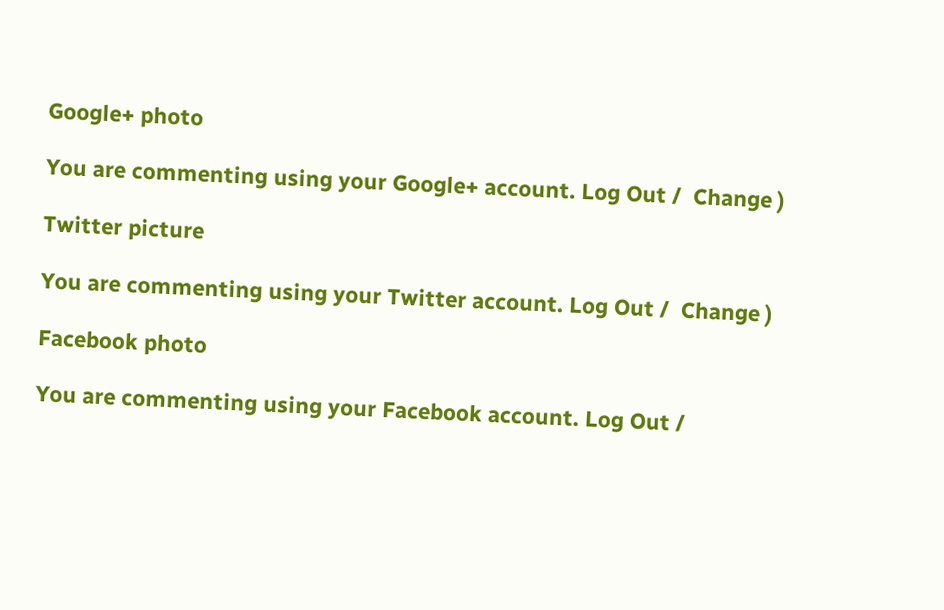Google+ photo

You are commenting using your Google+ account. Log Out /  Change )

Twitter picture

You are commenting using your Twitter account. Log Out /  Change )

Facebook photo

You are commenting using your Facebook account. Log Out /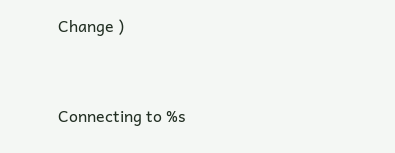Change )


Connecting to %s